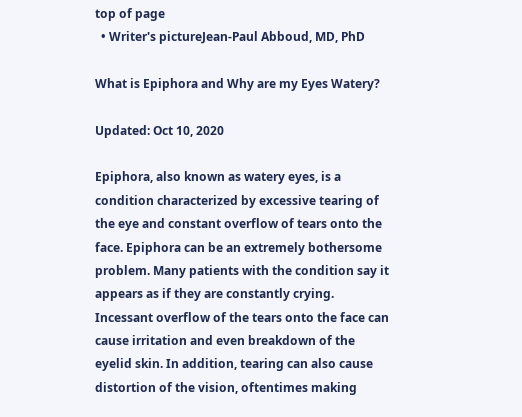top of page
  • Writer's pictureJean-Paul Abboud, MD, PhD

What is Epiphora and Why are my Eyes Watery?

Updated: Oct 10, 2020

Epiphora, also known as watery eyes, is a condition characterized by excessive tearing of the eye and constant overflow of tears onto the face. Epiphora can be an extremely bothersome problem. Many patients with the condition say it appears as if they are constantly crying. Incessant overflow of the tears onto the face can cause irritation and even breakdown of the eyelid skin. In addition, tearing can also cause distortion of the vision, oftentimes making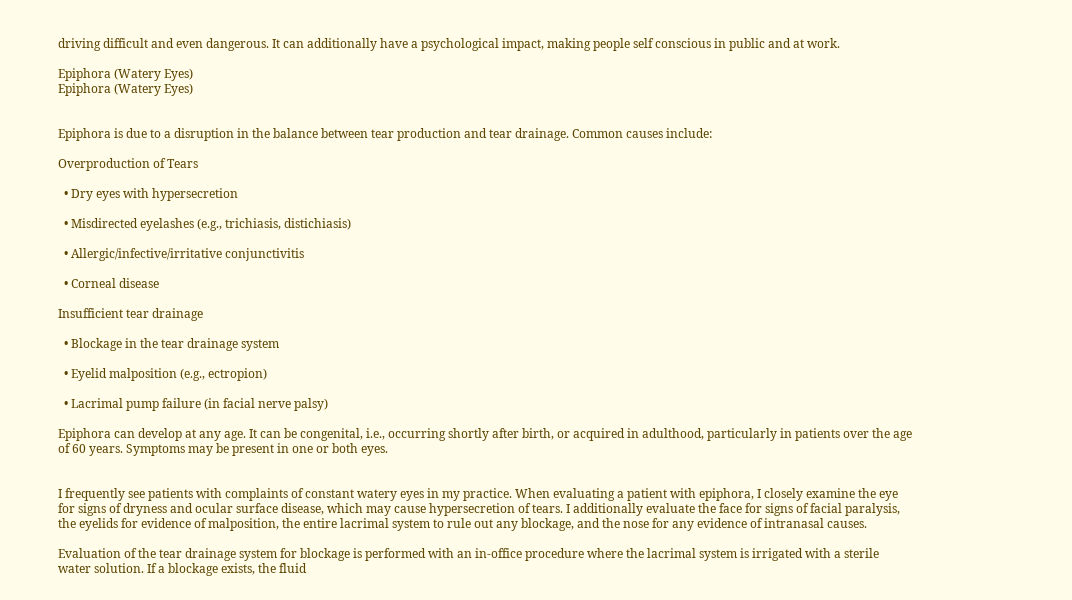driving difficult and even dangerous. It can additionally have a psychological impact, making people self conscious in public and at work.

Epiphora (Watery Eyes)
Epiphora (Watery Eyes)


Epiphora is due to a disruption in the balance between tear production and tear drainage. Common causes include:

Overproduction of Tears

  • Dry eyes with hypersecretion

  • Misdirected eyelashes (e.g., trichiasis, distichiasis)

  • Allergic/infective/irritative conjunctivitis

  • Corneal disease

Insufficient tear drainage

  • Blockage in the tear drainage system

  • Eyelid malposition (e.g., ectropion)

  • Lacrimal pump failure (in facial nerve palsy)

Epiphora can develop at any age. It can be congenital, i.e., occurring shortly after birth, or acquired in adulthood, particularly in patients over the age of 60 years. Symptoms may be present in one or both eyes.


I frequently see patients with complaints of constant watery eyes in my practice. When evaluating a patient with epiphora, I closely examine the eye for signs of dryness and ocular surface disease, which may cause hypersecretion of tears. I additionally evaluate the face for signs of facial paralysis, the eyelids for evidence of malposition, the entire lacrimal system to rule out any blockage, and the nose for any evidence of intranasal causes.

Evaluation of the tear drainage system for blockage is performed with an in-office procedure where the lacrimal system is irrigated with a sterile water solution. If a blockage exists, the fluid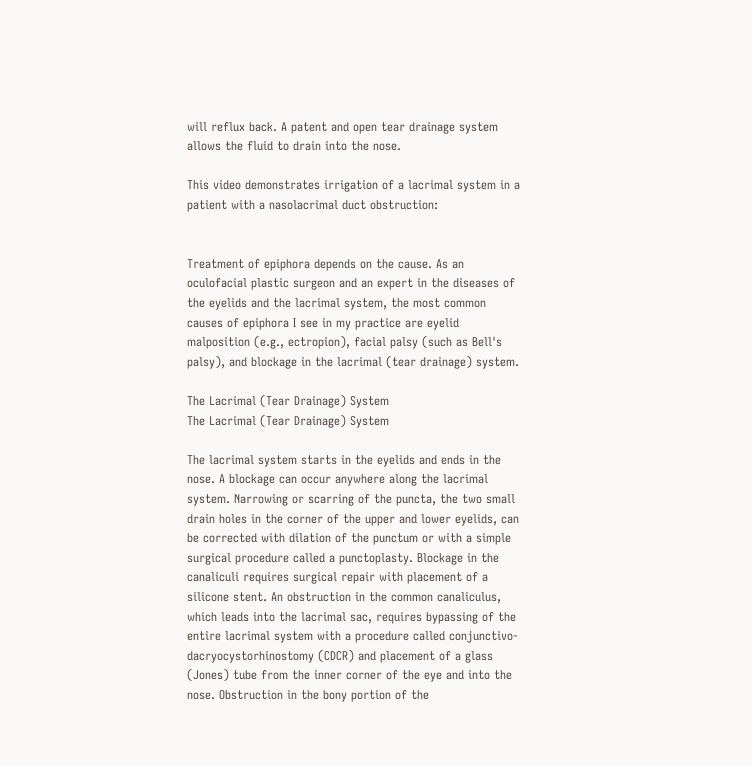will reflux back. A patent and open tear drainage system allows the fluid to drain into the nose.

This video demonstrates irrigation of a lacrimal system in a patient with a nasolacrimal duct obstruction:


Treatment of epiphora depends on the cause. As an oculofacial plastic surgeon and an expert in the diseases of the eyelids and the lacrimal system, the most common causes of epiphora I see in my practice are eyelid malposition (e.g., ectropion), facial palsy (such as Bell's palsy), and blockage in the lacrimal (tear drainage) system.

The Lacrimal (Tear Drainage) System
The Lacrimal (Tear Drainage) System

The lacrimal system starts in the eyelids and ends in the nose. A blockage can occur anywhere along the lacrimal system. Narrowing or scarring of the puncta, the two small drain holes in the corner of the upper and lower eyelids, can be corrected with dilation of the punctum or with a simple surgical procedure called a punctoplasty. Blockage in the canaliculi requires surgical repair with placement of a silicone stent. An obstruction in the common canaliculus, which leads into the lacrimal sac, requires bypassing of the entire lacrimal system with a procedure called conjunctivo-dacryocystorhinostomy (CDCR) and placement of a glass (Jones) tube from the inner corner of the eye and into the nose. Obstruction in the bony portion of the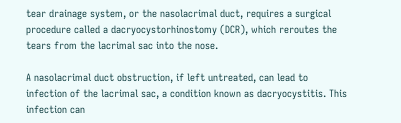tear drainage system, or the nasolacrimal duct, requires a surgical procedure called a dacryocystorhinostomy (DCR), which reroutes the tears from the lacrimal sac into the nose.

A nasolacrimal duct obstruction, if left untreated, can lead to infection of the lacrimal sac, a condition known as dacryocystitis. This infection can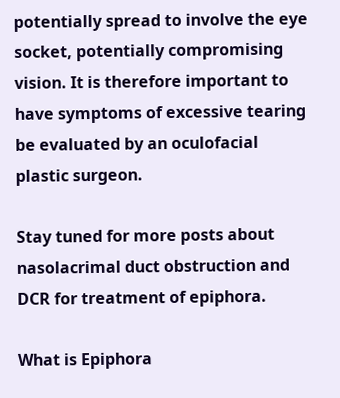potentially spread to involve the eye socket, potentially compromising vision. It is therefore important to have symptoms of excessive tearing be evaluated by an oculofacial plastic surgeon.

Stay tuned for more posts about nasolacrimal duct obstruction and DCR for treatment of epiphora.

What is Epiphora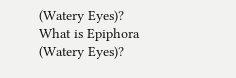(Watery Eyes)?
What is Epiphora (Watery Eyes)?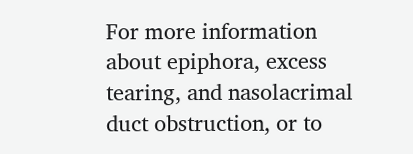For more information about epiphora, excess tearing, and nasolacrimal duct obstruction, or to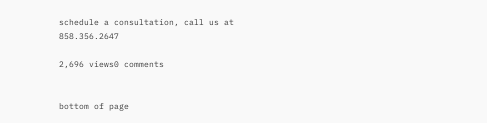schedule a consultation, call us at 858.356.2647

2,696 views0 comments


bottom of page